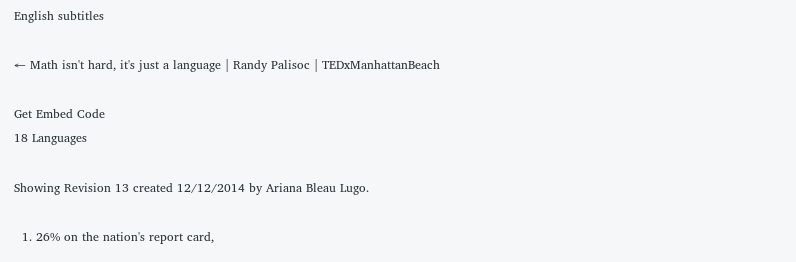English subtitles

← Math isn't hard, it's just a language | Randy Palisoc | TEDxManhattanBeach

Get Embed Code
18 Languages

Showing Revision 13 created 12/12/2014 by Ariana Bleau Lugo.

  1. 26% on the nation's report card,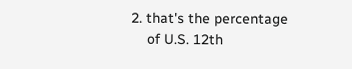2. that's the percentage
    of U.S. 12th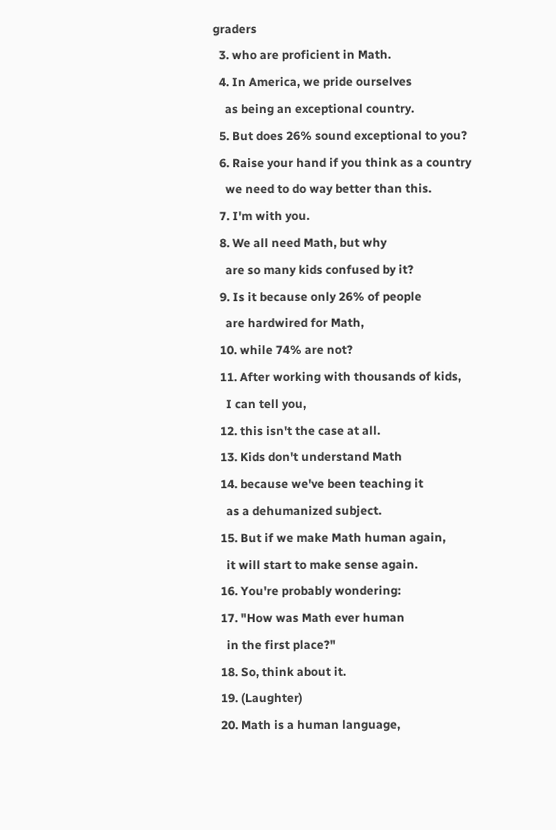graders
  3. who are proficient in Math.
  4. In America, we pride ourselves
    as being an exceptional country.
  5. But does 26% sound exceptional to you?
  6. Raise your hand if you think as a country
    we need to do way better than this.
  7. I'm with you.
  8. We all need Math, but why
    are so many kids confused by it?
  9. Is it because only 26% of people
    are hardwired for Math,
  10. while 74% are not?
  11. After working with thousands of kids,
    I can tell you,
  12. this isn't the case at all.
  13. Kids don't understand Math
  14. because we've been teaching it
    as a dehumanized subject.
  15. But if we make Math human again,
    it will start to make sense again.
  16. You're probably wondering:
  17. "How was Math ever human
    in the first place?"
  18. So, think about it.
  19. (Laughter)
  20. Math is a human language,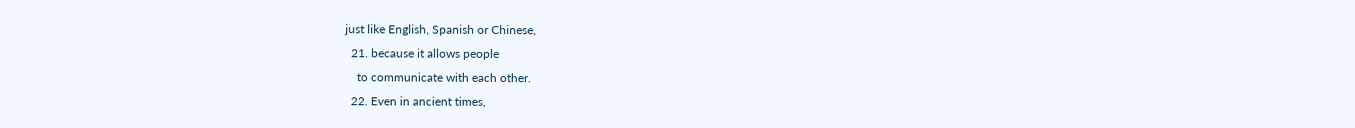just like English, Spanish or Chinese,
  21. because it allows people
    to communicate with each other.
  22. Even in ancient times,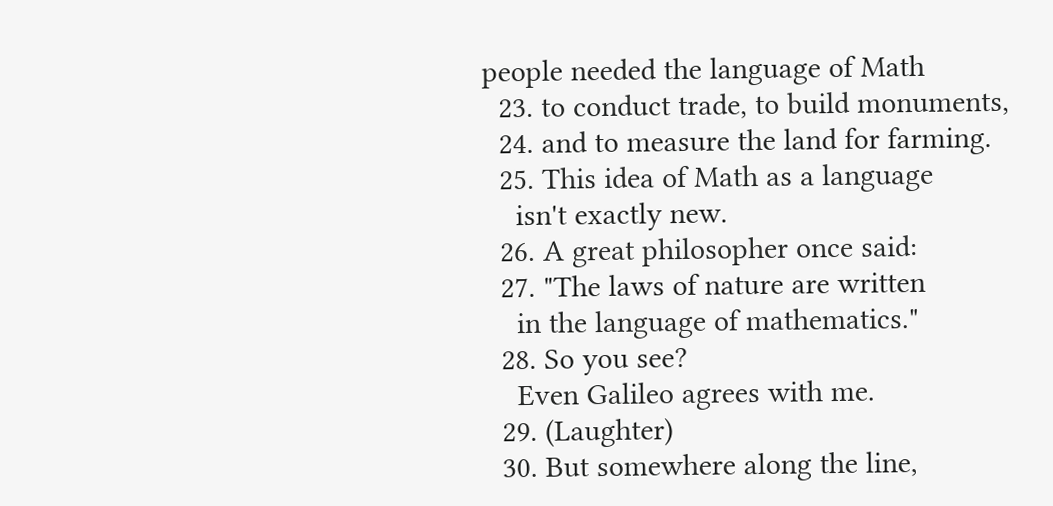people needed the language of Math
  23. to conduct trade, to build monuments,
  24. and to measure the land for farming.
  25. This idea of Math as a language
    isn't exactly new.
  26. A great philosopher once said:
  27. "The laws of nature are written
    in the language of mathematics."
  28. So you see?
    Even Galileo agrees with me.
  29. (Laughter)
  30. But somewhere along the line,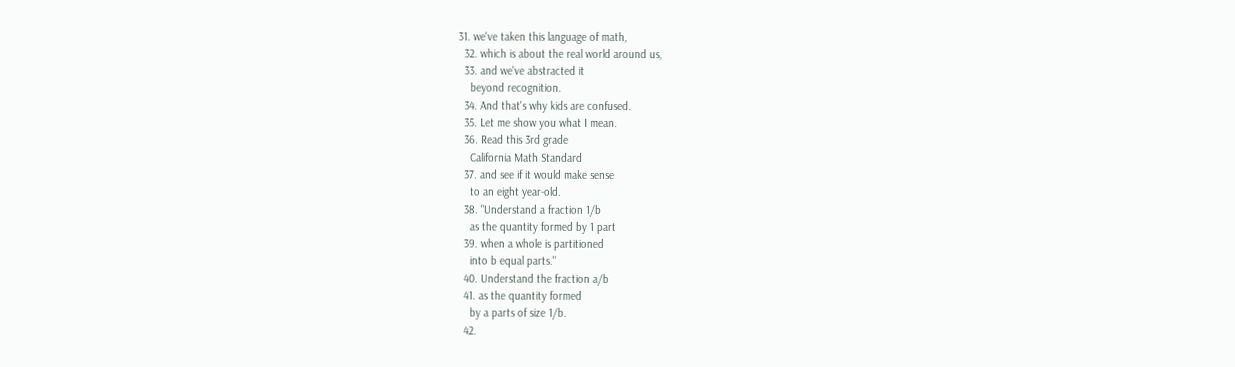31. we've taken this language of math,
  32. which is about the real world around us,
  33. and we've abstracted it
    beyond recognition.
  34. And that's why kids are confused.
  35. Let me show you what I mean.
  36. Read this 3rd grade
    California Math Standard
  37. and see if it would make sense
    to an eight year-old.
  38. "Understand a fraction 1/b
    as the quantity formed by 1 part
  39. when a whole is partitioned
    into b equal parts."
  40. Understand the fraction a/b
  41. as the quantity formed
    by a parts of size 1/b.
  42.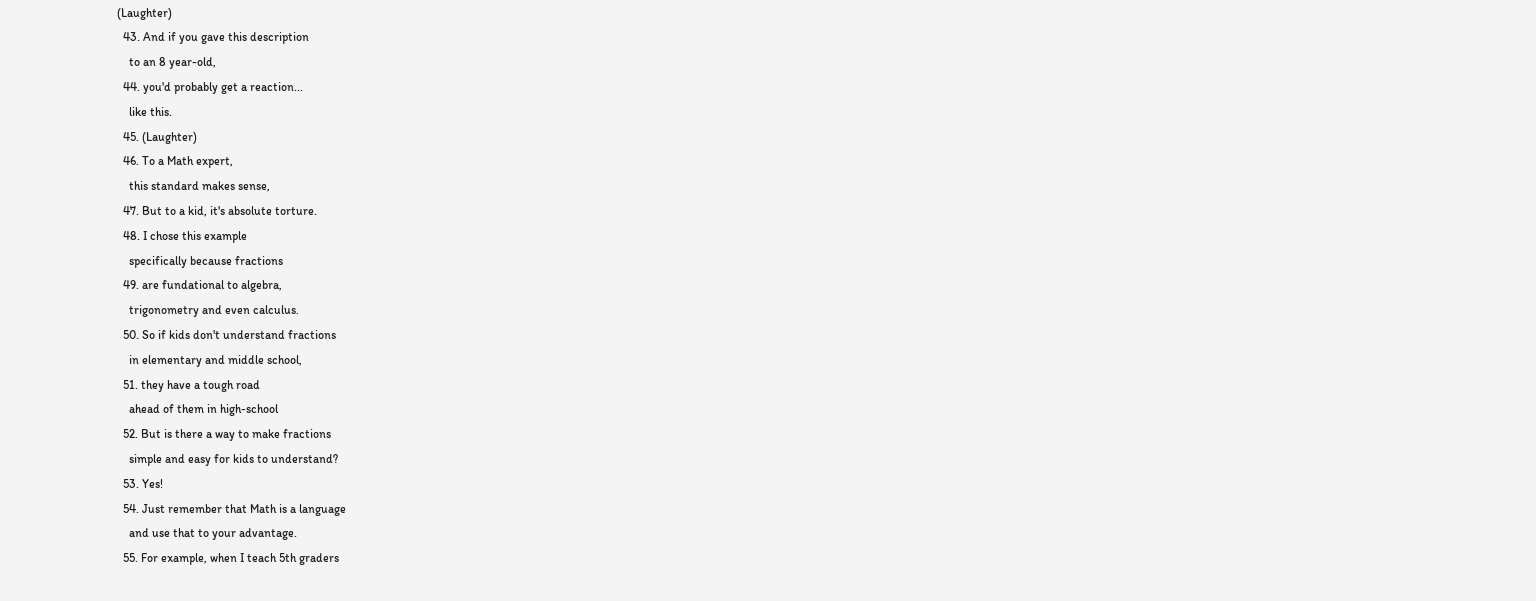(Laughter)
  43. And if you gave this description
    to an 8 year-old,
  44. you'd probably get a reaction...
    like this.
  45. (Laughter)
  46. To a Math expert,
    this standard makes sense,
  47. But to a kid, it's absolute torture.
  48. I chose this example
    specifically because fractions
  49. are fundational to algebra,
    trigonometry and even calculus.
  50. So if kids don't understand fractions
    in elementary and middle school,
  51. they have a tough road
    ahead of them in high-school
  52. But is there a way to make fractions
    simple and easy for kids to understand?
  53. Yes!
  54. Just remember that Math is a language
    and use that to your advantage.
  55. For example, when I teach 5th graders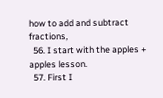how to add and subtract fractions,
  56. I start with the apples + apples lesson.
  57. First I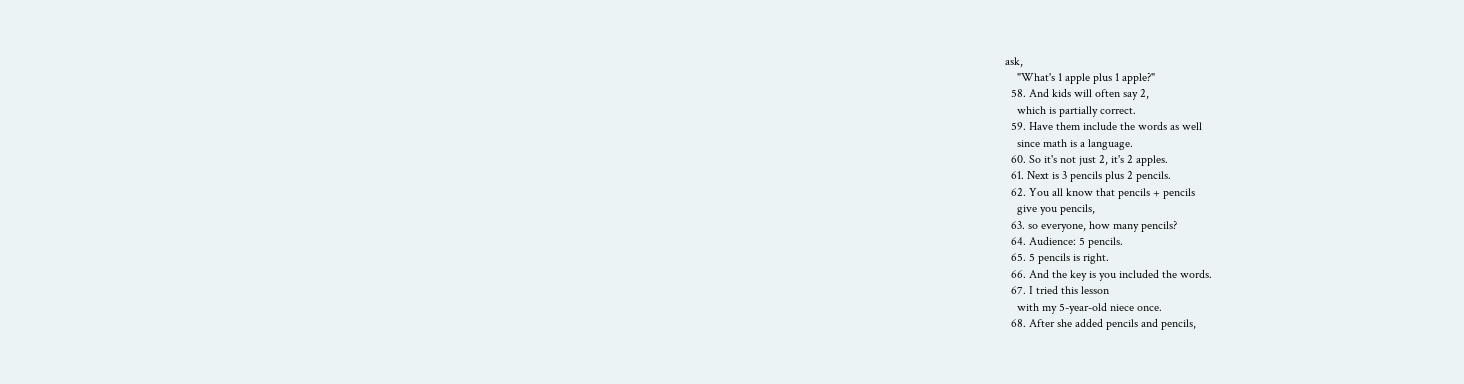ask,
    "What's 1 apple plus 1 apple?"
  58. And kids will often say 2,
    which is partially correct.
  59. Have them include the words as well
    since math is a language.
  60. So it's not just 2, it's 2 apples.
  61. Next is 3 pencils plus 2 pencils.
  62. You all know that pencils + pencils
    give you pencils,
  63. so everyone, how many pencils?
  64. Audience: 5 pencils.
  65. 5 pencils is right.
  66. And the key is you included the words.
  67. I tried this lesson
    with my 5-year-old niece once.
  68. After she added pencils and pencils,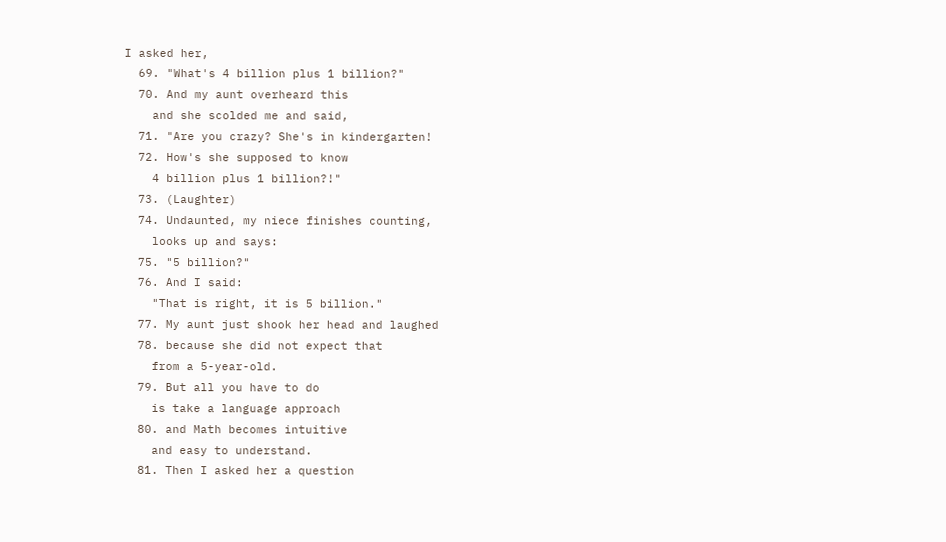I asked her,
  69. "What's 4 billion plus 1 billion?"
  70. And my aunt overheard this
    and she scolded me and said,
  71. "Are you crazy? She's in kindergarten!
  72. How's she supposed to know
    4 billion plus 1 billion?!"
  73. (Laughter)
  74. Undaunted, my niece finishes counting,
    looks up and says:
  75. "5 billion?"
  76. And I said:
    "That is right, it is 5 billion."
  77. My aunt just shook her head and laughed
  78. because she did not expect that
    from a 5-year-old.
  79. But all you have to do
    is take a language approach
  80. and Math becomes intuitive
    and easy to understand.
  81. Then I asked her a question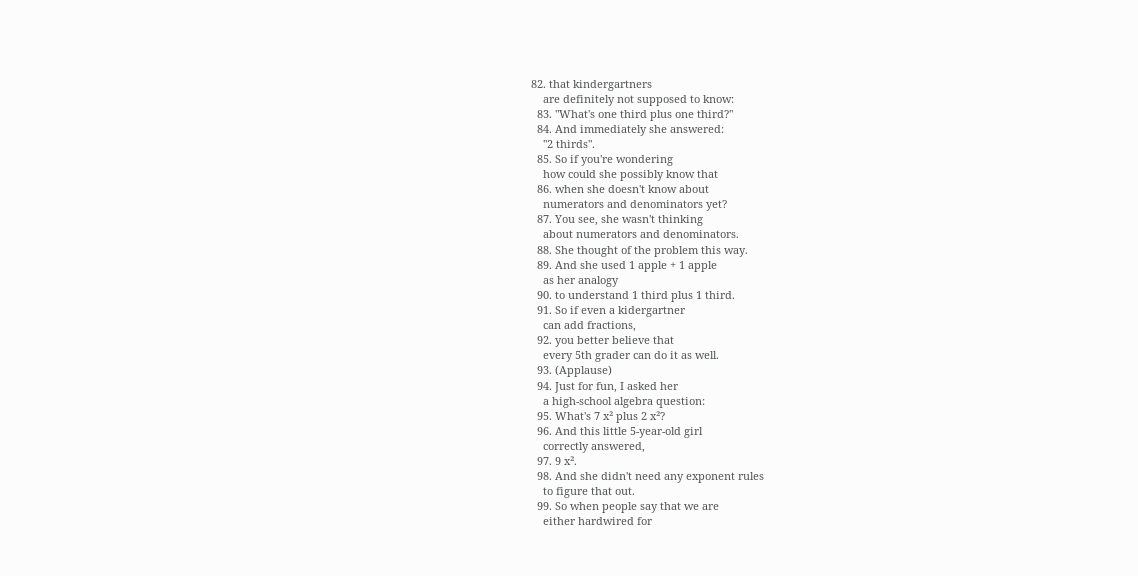82. that kindergartners
    are definitely not supposed to know:
  83. "What's one third plus one third?"
  84. And immediately she answered:
    "2 thirds".
  85. So if you're wondering
    how could she possibly know that
  86. when she doesn't know about
    numerators and denominators yet?
  87. You see, she wasn't thinking
    about numerators and denominators.
  88. She thought of the problem this way.
  89. And she used 1 apple + 1 apple
    as her analogy
  90. to understand 1 third plus 1 third.
  91. So if even a kidergartner
    can add fractions,
  92. you better believe that
    every 5th grader can do it as well.
  93. (Applause)
  94. Just for fun, I asked her
    a high-school algebra question:
  95. What's 7 x² plus 2 x²?
  96. And this little 5-year-old girl
    correctly answered,
  97. 9 x².
  98. And she didn't need any exponent rules
    to figure that out.
  99. So when people say that we are
    either hardwired for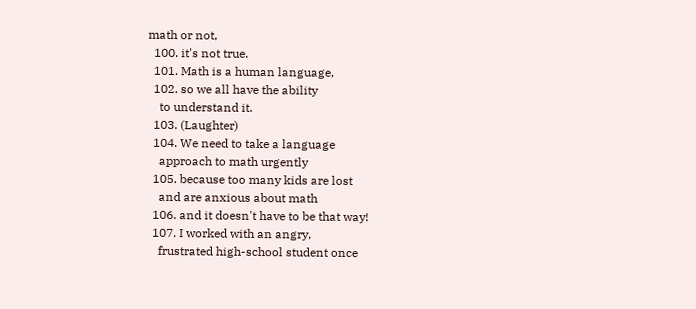math or not,
  100. it's not true.
  101. Math is a human language,
  102. so we all have the ability
    to understand it.
  103. (Laughter)
  104. We need to take a language
    approach to math urgently
  105. because too many kids are lost
    and are anxious about math
  106. and it doesn't have to be that way!
  107. I worked with an angry,
    frustrated high-school student once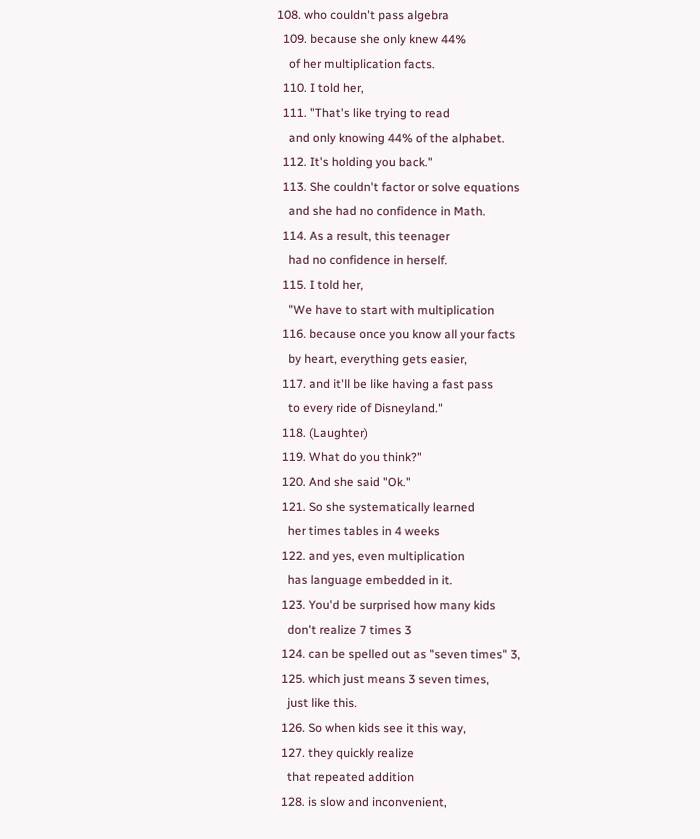108. who couldn't pass algebra
  109. because she only knew 44%
    of her multiplication facts.
  110. I told her,
  111. "That's like trying to read
    and only knowing 44% of the alphabet.
  112. It's holding you back."
  113. She couldn't factor or solve equations
    and she had no confidence in Math.
  114. As a result, this teenager
    had no confidence in herself.
  115. I told her,
    "We have to start with multiplication
  116. because once you know all your facts
    by heart, everything gets easier,
  117. and it'll be like having a fast pass
    to every ride of Disneyland."
  118. (Laughter)
  119. What do you think?"
  120. And she said "Ok."
  121. So she systematically learned
    her times tables in 4 weeks
  122. and yes, even multiplication
    has language embedded in it.
  123. You'd be surprised how many kids
    don't realize 7 times 3
  124. can be spelled out as "seven times" 3,
  125. which just means 3 seven times,
    just like this.
  126. So when kids see it this way,
  127. they quickly realize
    that repeated addition
  128. is slow and inconvenient,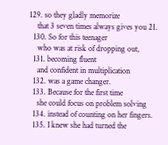129. so they gladly memorize
    that 3 seven times always gives you 21.
  130. So for this teenager
    who was at risk of dropping out,
  131. becoming fluent
    and confident in multiplication
  132. was a game changer.
  133. Because for the first time
    she could focus on problem solving
  134. instead of counting on her fingers.
  135. I knew she had turned the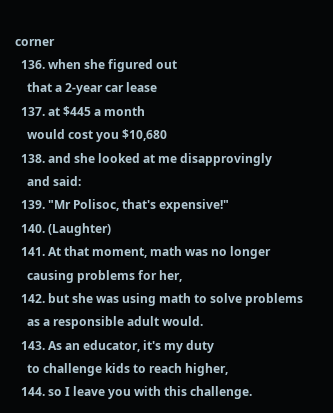corner
  136. when she figured out
    that a 2-year car lease
  137. at $445 a month
    would cost you $10,680
  138. and she looked at me disapprovingly
    and said:
  139. "Mr Polisoc, that's expensive!"
  140. (Laughter)
  141. At that moment, math was no longer
    causing problems for her,
  142. but she was using math to solve problems
    as a responsible adult would.
  143. As an educator, it's my duty
    to challenge kids to reach higher,
  144. so I leave you with this challenge.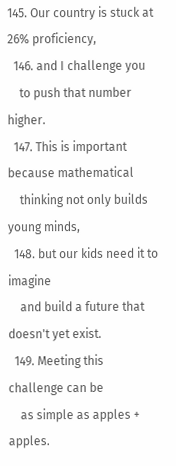145. Our country is stuck at 26% proficiency,
  146. and I challenge you
    to push that number higher.
  147. This is important because mathematical
    thinking not only builds young minds,
  148. but our kids need it to imagine
    and build a future that doesn't yet exist.
  149. Meeting this challenge can be
    as simple as apples + apples.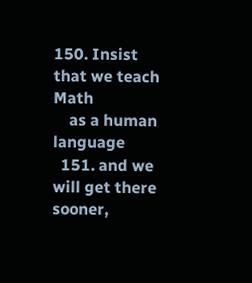150. Insist that we teach Math
    as a human language
  151. and we will get there sooner,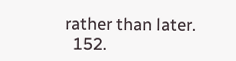rather than later.
  152.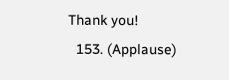Thank you!
  153. (Applause)